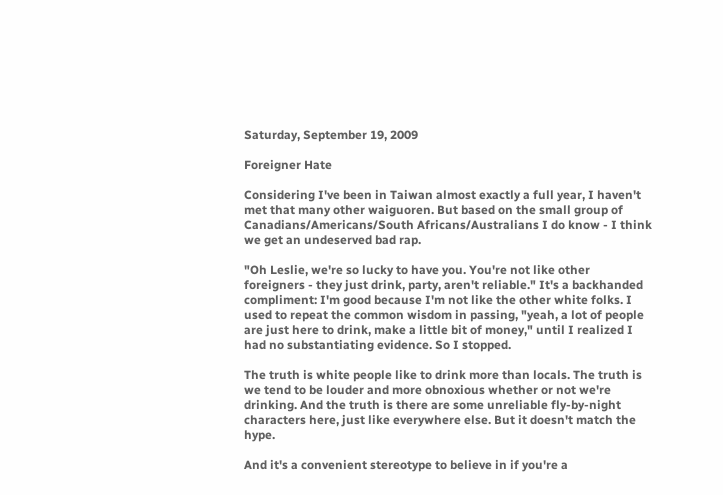Saturday, September 19, 2009

Foreigner Hate

Considering I've been in Taiwan almost exactly a full year, I haven't met that many other waiguoren. But based on the small group of Canadians/Americans/South Africans/Australians I do know - I think we get an undeserved bad rap.

"Oh Leslie, we're so lucky to have you. You're not like other foreigners - they just drink, party, aren't reliable." It's a backhanded compliment: I'm good because I'm not like the other white folks. I used to repeat the common wisdom in passing, "yeah, a lot of people are just here to drink, make a little bit of money," until I realized I had no substantiating evidence. So I stopped.

The truth is white people like to drink more than locals. The truth is we tend to be louder and more obnoxious whether or not we're drinking. And the truth is there are some unreliable fly-by-night characters here, just like everywhere else. But it doesn't match the hype.

And it's a convenient stereotype to believe in if you're a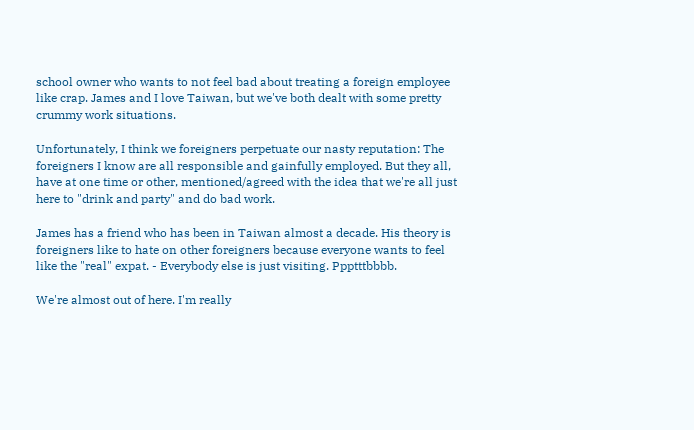school owner who wants to not feel bad about treating a foreign employee like crap. James and I love Taiwan, but we've both dealt with some pretty crummy work situations.

Unfortunately, I think we foreigners perpetuate our nasty reputation: The foreigners I know are all responsible and gainfully employed. But they all, have at one time or other, mentioned/agreed with the idea that we're all just here to "drink and party" and do bad work.

James has a friend who has been in Taiwan almost a decade. His theory is foreigners like to hate on other foreigners because everyone wants to feel like the "real" expat. - Everybody else is just visiting. Ppptttbbbb.

We're almost out of here. I'm really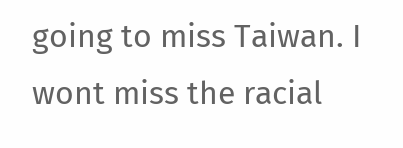going to miss Taiwan. I wont miss the racial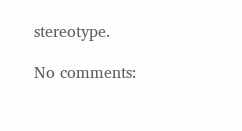stereotype.

No comments: